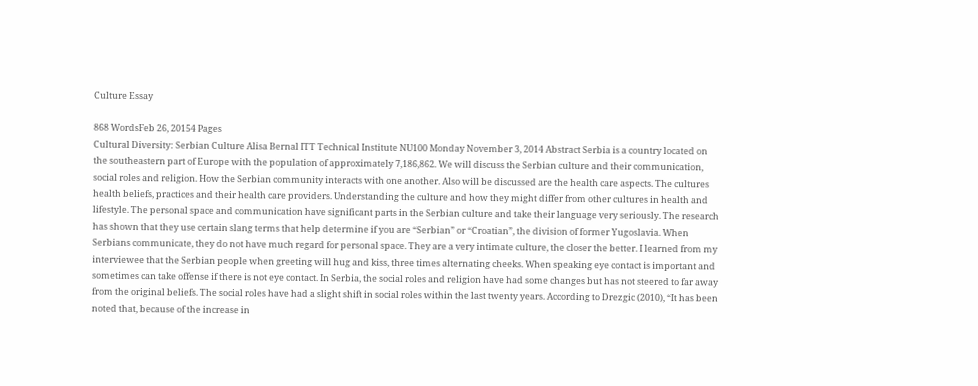Culture Essay

868 WordsFeb 26, 20154 Pages
Cultural Diversity: Serbian Culture Alisa Bernal ITT Technical Institute NU100 Monday November 3, 2014 Abstract Serbia is a country located on the southeastern part of Europe with the population of approximately 7,186,862. We will discuss the Serbian culture and their communication, social roles and religion. How the Serbian community interacts with one another. Also will be discussed are the health care aspects. The cultures health beliefs, practices and their health care providers. Understanding the culture and how they might differ from other cultures in health and lifestyle. The personal space and communication have significant parts in the Serbian culture and take their language very seriously. The research has shown that they use certain slang terms that help determine if you are “Serbian” or “Croatian”, the division of former Yugoslavia. When Serbians communicate, they do not have much regard for personal space. They are a very intimate culture, the closer the better. I learned from my interviewee that the Serbian people when greeting will hug and kiss, three times alternating cheeks. When speaking eye contact is important and sometimes can take offense if there is not eye contact. In Serbia, the social roles and religion have had some changes but has not steered to far away from the original beliefs. The social roles have had a slight shift in social roles within the last twenty years. According to Drezgic (2010), “It has been noted that, because of the increase in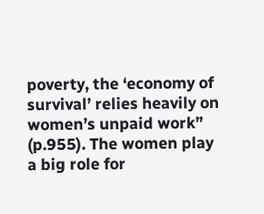poverty, the ‘economy of survival’ relies heavily on women’s unpaid work” (p.955). The women play a big role for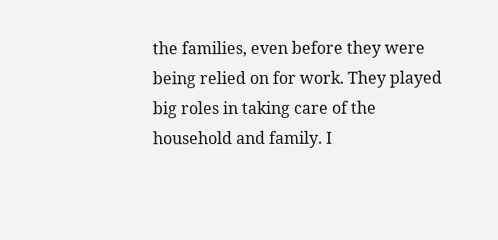the families, even before they were being relied on for work. They played big roles in taking care of the household and family. I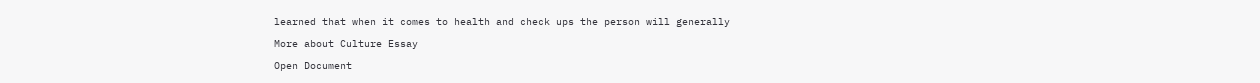learned that when it comes to health and check ups the person will generally

More about Culture Essay

Open Document